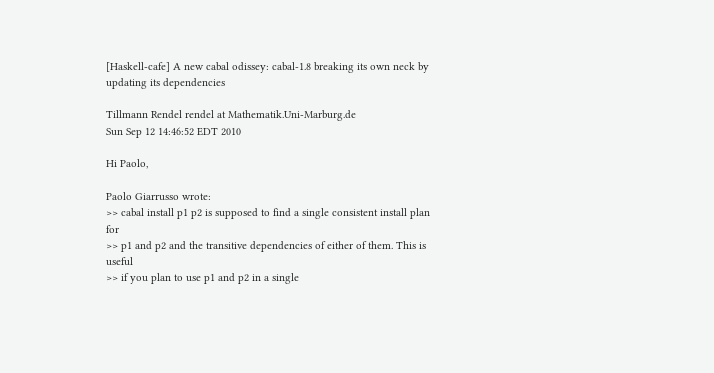[Haskell-cafe] A new cabal odissey: cabal-1.8 breaking its own neck by updating its dependencies

Tillmann Rendel rendel at Mathematik.Uni-Marburg.de
Sun Sep 12 14:46:52 EDT 2010

Hi Paolo,

Paolo Giarrusso wrote:
>> cabal install p1 p2 is supposed to find a single consistent install plan for
>> p1 and p2 and the transitive dependencies of either of them. This is useful
>> if you plan to use p1 and p2 in a single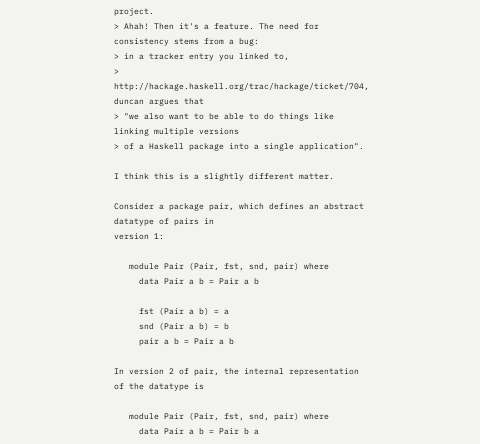project.
> Ahah! Then it's a feature. The need for consistency stems from a bug:
> in a tracker entry you linked to,
> http://hackage.haskell.org/trac/hackage/ticket/704, duncan argues that
> "we also want to be able to do things like linking multiple versions
> of a Haskell package into a single application".

I think this is a slightly different matter.

Consider a package pair, which defines an abstract datatype of pairs in
version 1:

   module Pair (Pair, fst, snd, pair) where
     data Pair a b = Pair a b

     fst (Pair a b) = a
     snd (Pair a b) = b
     pair a b = Pair a b

In version 2 of pair, the internal representation of the datatype is

   module Pair (Pair, fst, snd, pair) where
     data Pair a b = Pair b a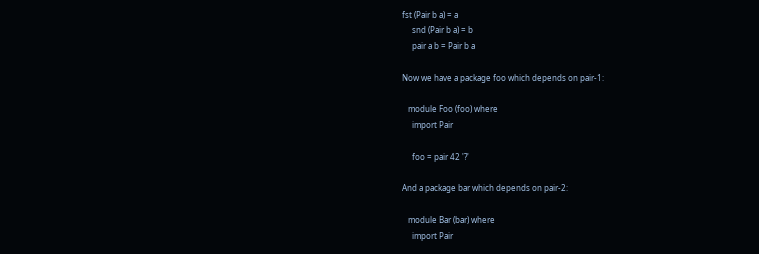fst (Pair b a) = a
     snd (Pair b a) = b
     pair a b = Pair b a

Now we have a package foo which depends on pair-1:

   module Foo (foo) where
     import Pair

     foo = pair 42 '?'

And a package bar which depends on pair-2:

   module Bar (bar) where
     import Pair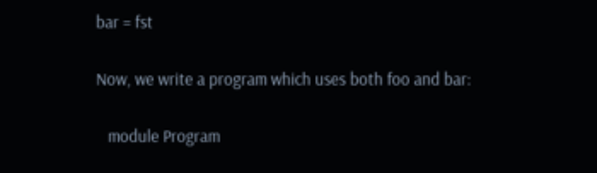bar = fst

Now, we write a program which uses both foo and bar:

   module Program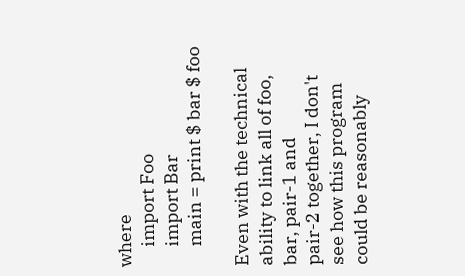where
     import Foo
     import Bar
     main = print $ bar $ foo

Even with the technical ability to link all of foo, bar, pair-1 and
pair-2 together, I don't see how this program could be reasonably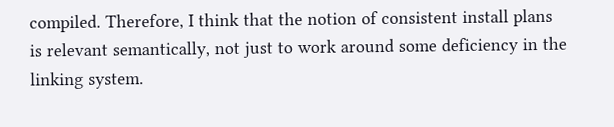compiled. Therefore, I think that the notion of consistent install plans
is relevant semantically, not just to work around some deficiency in the
linking system.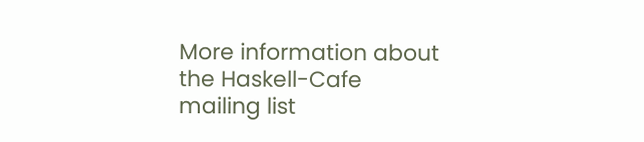More information about the Haskell-Cafe mailing list